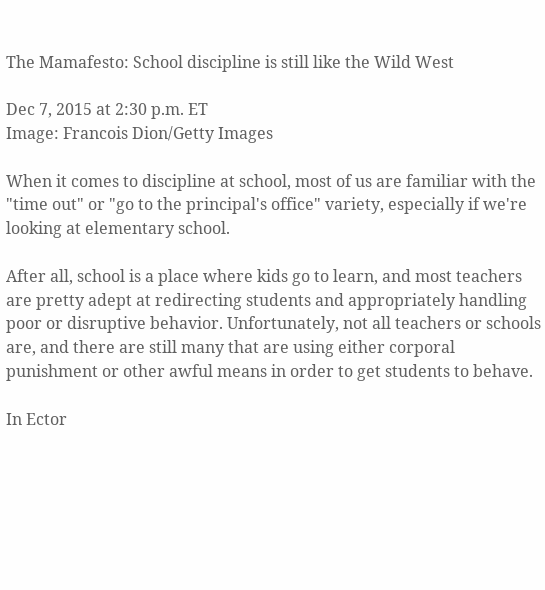The Mamafesto: School discipline is still like the Wild West

Dec 7, 2015 at 2:30 p.m. ET
Image: Francois Dion/Getty Images

When it comes to discipline at school, most of us are familiar with the "time out" or "go to the principal's office" variety, especially if we're looking at elementary school.

After all, school is a place where kids go to learn, and most teachers are pretty adept at redirecting students and appropriately handling poor or disruptive behavior. Unfortunately, not all teachers or schools are, and there are still many that are using either corporal punishment or other awful means in order to get students to behave.

In Ector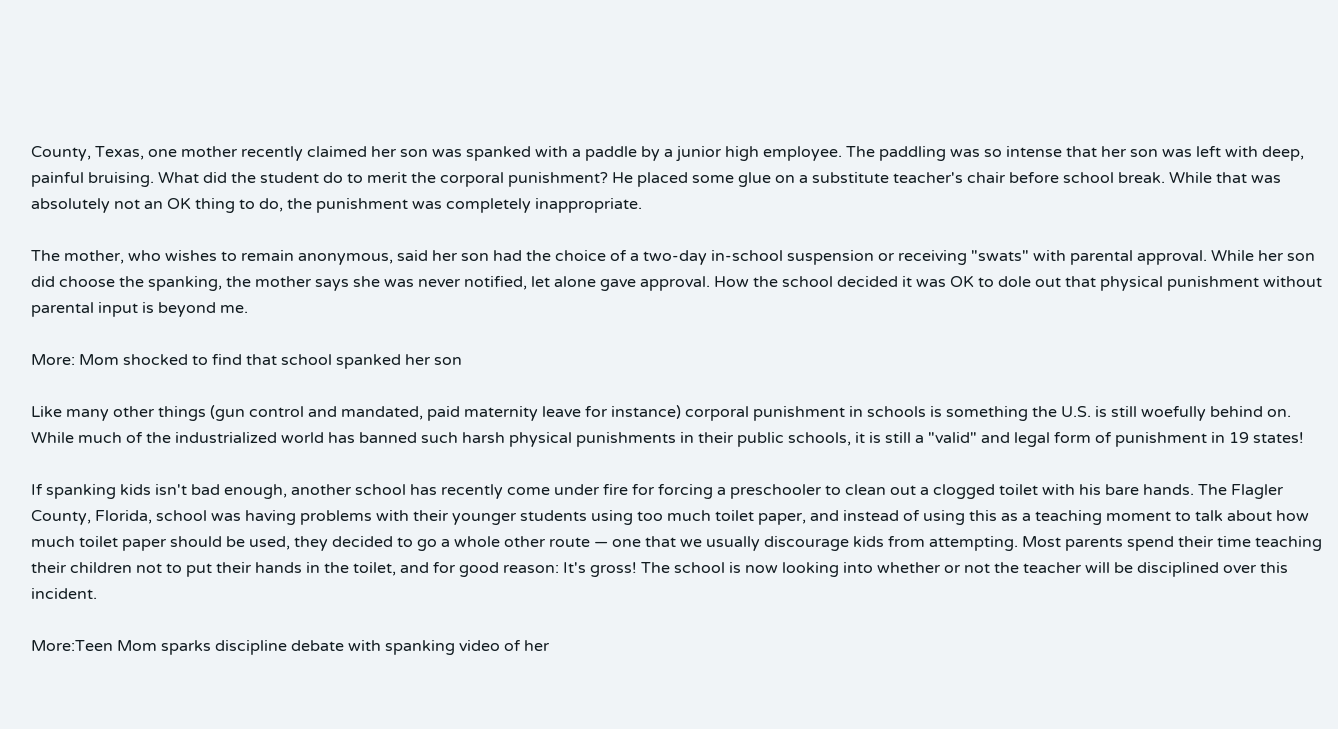County, Texas, one mother recently claimed her son was spanked with a paddle by a junior high employee. The paddling was so intense that her son was left with deep, painful bruising. What did the student do to merit the corporal punishment? He placed some glue on a substitute teacher's chair before school break. While that was absolutely not an OK thing to do, the punishment was completely inappropriate.

The mother, who wishes to remain anonymous, said her son had the choice of a two-day in-school suspension or receiving "swats" with parental approval. While her son did choose the spanking, the mother says she was never notified, let alone gave approval. How the school decided it was OK to dole out that physical punishment without parental input is beyond me.

More: Mom shocked to find that school spanked her son

Like many other things (gun control and mandated, paid maternity leave for instance) corporal punishment in schools is something the U.S. is still woefully behind on. While much of the industrialized world has banned such harsh physical punishments in their public schools, it is still a "valid" and legal form of punishment in 19 states!

If spanking kids isn't bad enough, another school has recently come under fire for forcing a preschooler to clean out a clogged toilet with his bare hands. The Flagler County, Florida, school was having problems with their younger students using too much toilet paper, and instead of using this as a teaching moment to talk about how much toilet paper should be used, they decided to go a whole other route — one that we usually discourage kids from attempting. Most parents spend their time teaching their children not to put their hands in the toilet, and for good reason: It's gross! The school is now looking into whether or not the teacher will be disciplined over this incident.

More:Teen Mom sparks discipline debate with spanking video of her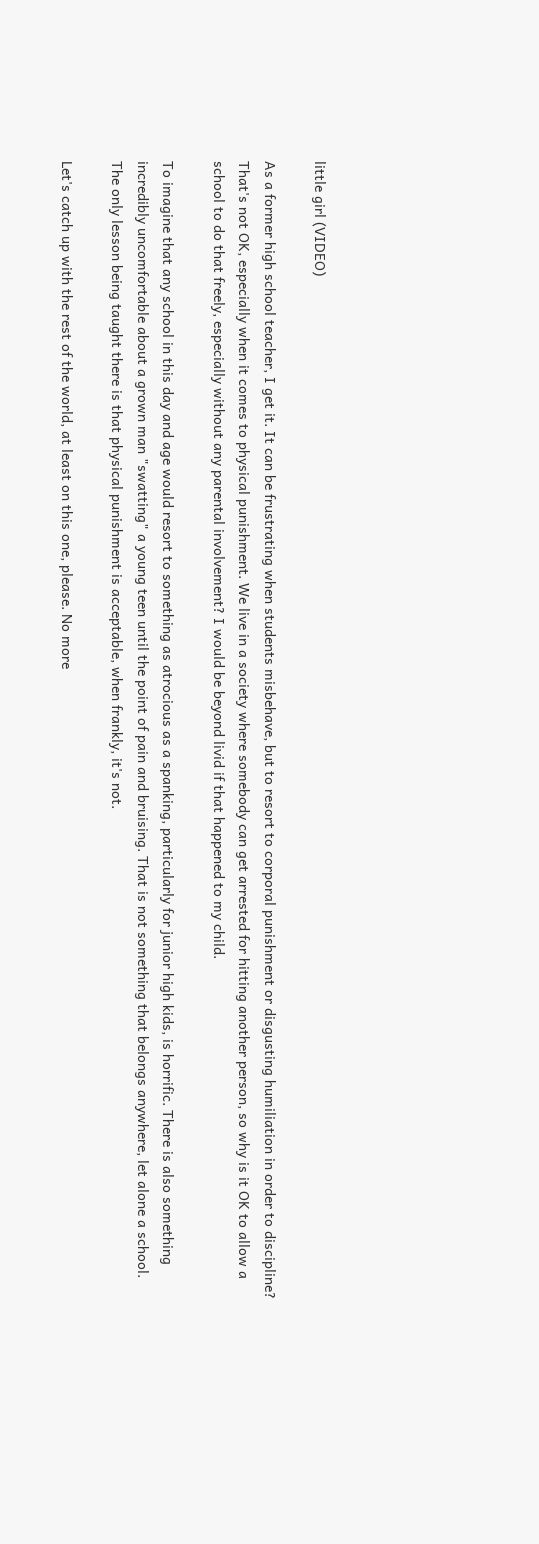little girl (VIDEO)

As a former high school teacher, I get it. It can be frustrating when students misbehave, but to resort to corporal punishment or disgusting humiliation in order to discipline? That's not OK, especially when it comes to physical punishment. We live in a society where somebody can get arrested for hitting another person, so why is it OK to allow a school to do that freely, especially without any parental involvement? I would be beyond livid if that happened to my child.

To imagine that any school in this day and age would resort to something as atrocious as a spanking, particularly for junior high kids, is horrific. There is also something incredibly uncomfortable about a grown man "swatting" a young teen until the point of pain and bruising. That is not something that belongs anywhere, let alone a school. The only lesson being taught there is that physical punishment is acceptable, when frankly, it's not.

Let's catch up with the rest of the world, at least on this one, please. No more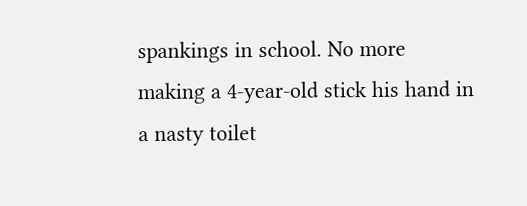spankings in school. No more making a 4-year-old stick his hand in a nasty toilet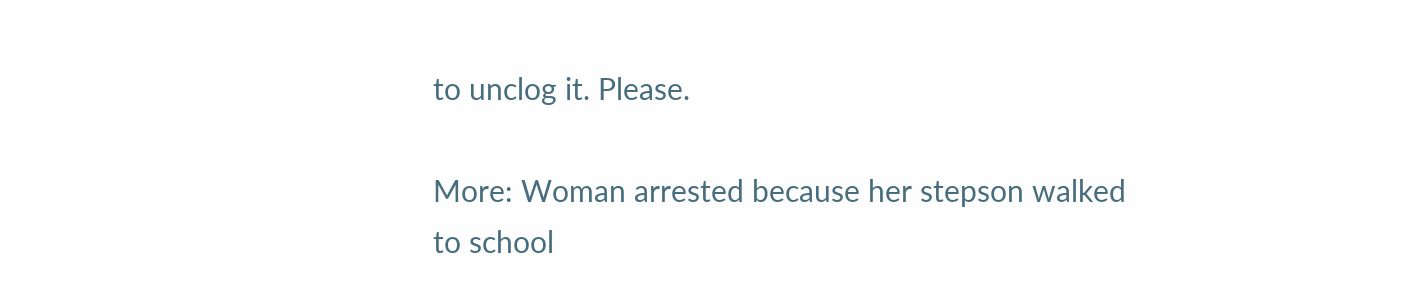to unclog it. Please.

More: Woman arrested because her stepson walked to school